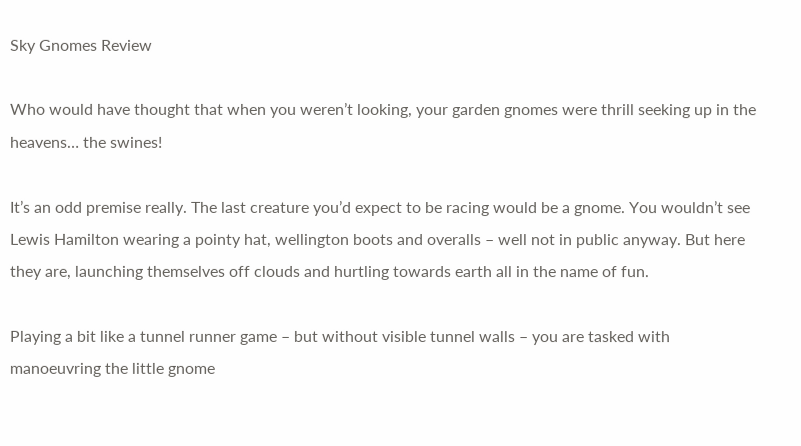Sky Gnomes Review

Who would have thought that when you weren’t looking, your garden gnomes were thrill seeking up in the heavens… the swines!

It’s an odd premise really. The last creature you’d expect to be racing would be a gnome. You wouldn’t see Lewis Hamilton wearing a pointy hat, wellington boots and overalls – well not in public anyway. But here they are, launching themselves off clouds and hurtling towards earth all in the name of fun.

Playing a bit like a tunnel runner game – but without visible tunnel walls – you are tasked with manoeuvring the little gnome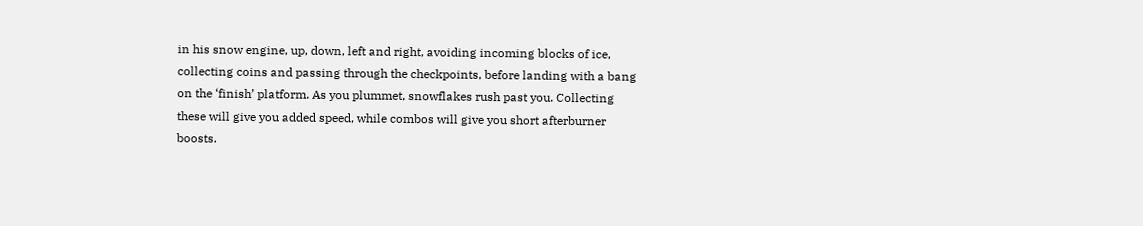in his snow engine, up, down, left and right, avoiding incoming blocks of ice, collecting coins and passing through the checkpoints, before landing with a bang on the ‘finish’ platform. As you plummet, snowflakes rush past you. Collecting these will give you added speed, while combos will give you short afterburner boosts.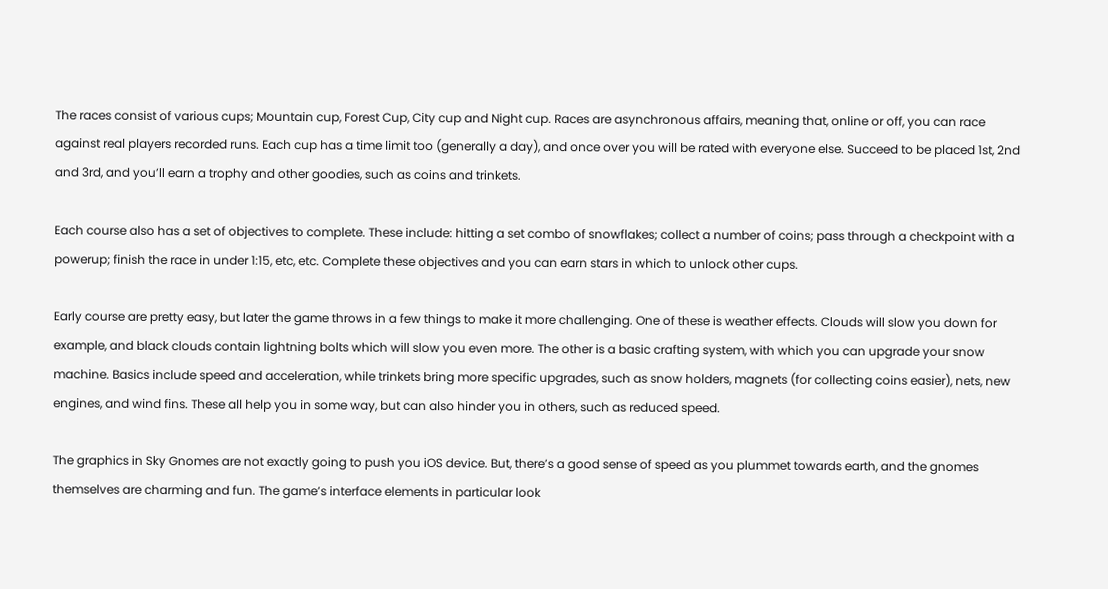The races consist of various cups; Mountain cup, Forest Cup, City cup and Night cup. Races are asynchronous affairs, meaning that, online or off, you can race against real players recorded runs. Each cup has a time limit too (generally a day), and once over you will be rated with everyone else. Succeed to be placed 1st, 2nd and 3rd, and you’ll earn a trophy and other goodies, such as coins and trinkets.

Each course also has a set of objectives to complete. These include: hitting a set combo of snowflakes; collect a number of coins; pass through a checkpoint with a powerup; finish the race in under 1:15, etc, etc. Complete these objectives and you can earn stars in which to unlock other cups.

Early course are pretty easy, but later the game throws in a few things to make it more challenging. One of these is weather effects. Clouds will slow you down for example, and black clouds contain lightning bolts which will slow you even more. The other is a basic crafting system, with which you can upgrade your snow machine. Basics include speed and acceleration, while trinkets bring more specific upgrades, such as snow holders, magnets (for collecting coins easier), nets, new engines, and wind fins. These all help you in some way, but can also hinder you in others, such as reduced speed.

The graphics in Sky Gnomes are not exactly going to push you iOS device. But, there’s a good sense of speed as you plummet towards earth, and the gnomes themselves are charming and fun. The game’s interface elements in particular look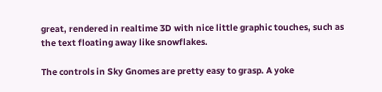great, rendered in realtime 3D with nice little graphic touches, such as the text floating away like snowflakes.

The controls in Sky Gnomes are pretty easy to grasp. A yoke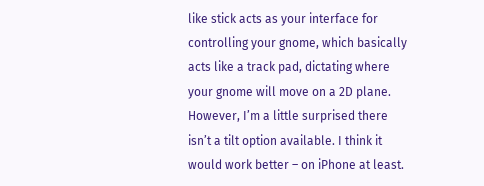like stick acts as your interface for controlling your gnome, which basically acts like a track pad, dictating where your gnome will move on a 2D plane. However, I’m a little surprised there isn’t a tilt option available. I think it would work better – on iPhone at least.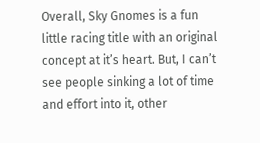Overall, Sky Gnomes is a fun little racing title with an original concept at it’s heart. But, I can’t see people sinking a lot of time and effort into it, other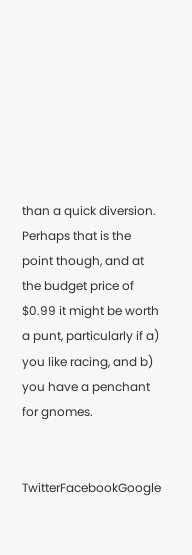than a quick diversion. Perhaps that is the point though, and at the budget price of $0.99 it might be worth a punt, particularly if a) you like racing, and b) you have a penchant for gnomes.


TwitterFacebookGoogle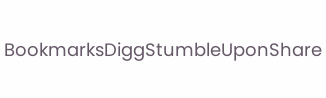BookmarksDiggStumbleUponShare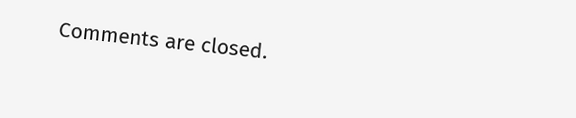Comments are closed.